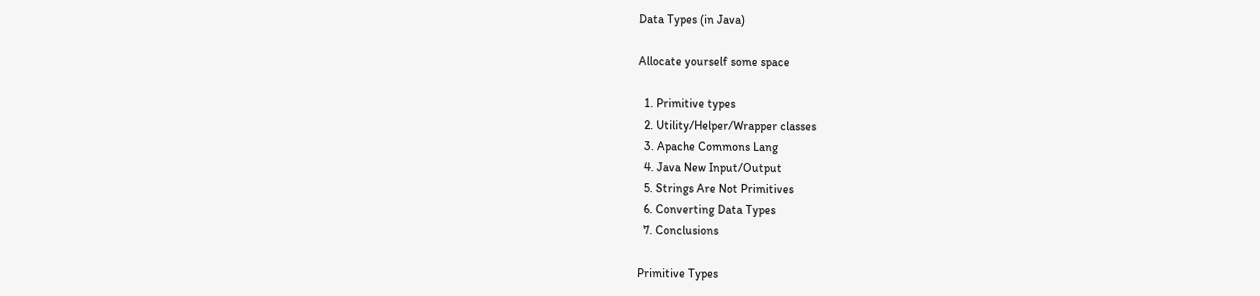Data Types (in Java)

Allocate yourself some space

  1. Primitive types
  2. Utility/Helper/Wrapper classes
  3. Apache Commons Lang
  4. Java New Input/Output
  5. Strings Are Not Primitives
  6. Converting Data Types
  7. Conclusions

Primitive Types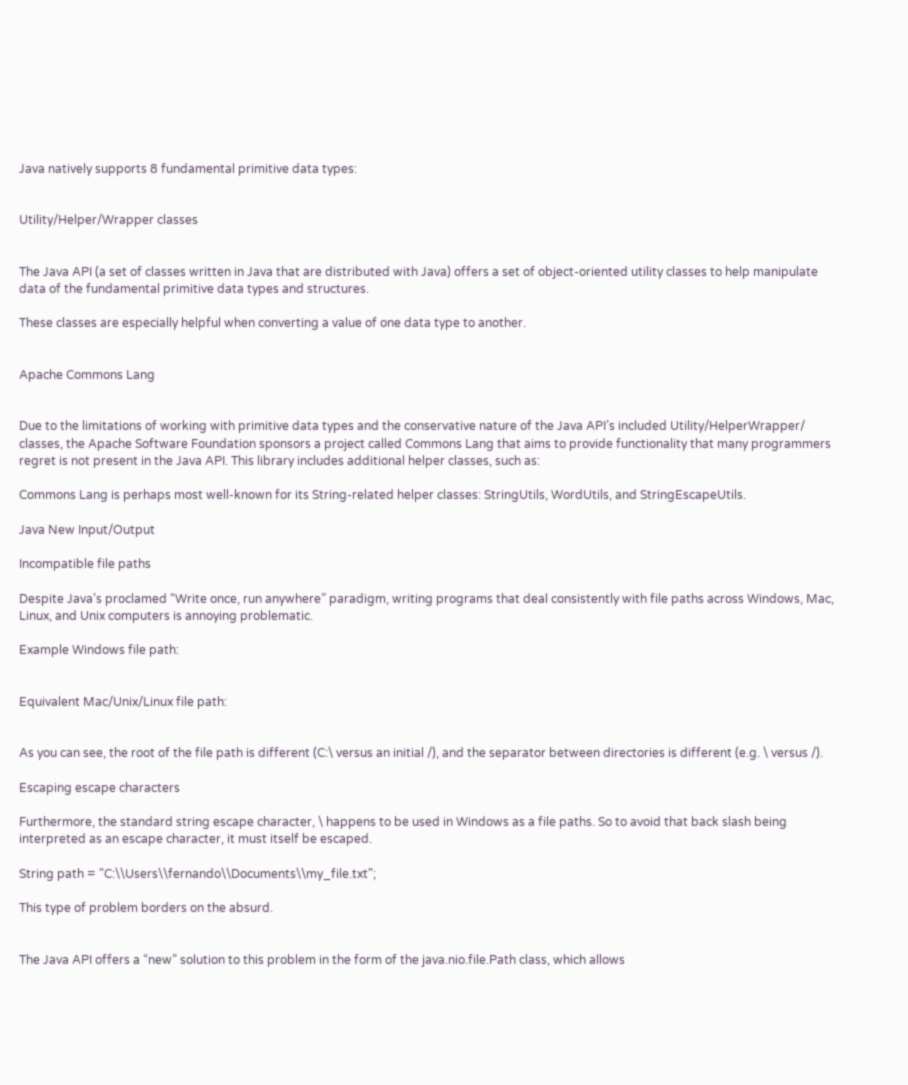Java natively supports 8 fundamental primitive data types:


Utility/Helper/Wrapper classes


The Java API (a set of classes written in Java that are distributed with Java) offers a set of object-oriented utility classes to help manipulate data of the fundamental primitive data types and structures.

These classes are especially helpful when converting a value of one data type to another.


Apache Commons Lang


Due to the limitations of working with primitive data types and the conservative nature of the Java API’s included Utility/HelperWrapper/ classes, the Apache Software Foundation sponsors a project called Commons Lang that aims to provide functionality that many programmers regret is not present in the Java API. This library includes additional helper classes, such as:

Commons Lang is perhaps most well-known for its String-related helper classes: StringUtils, WordUtils, and StringEscapeUtils.

Java New Input/Output

Incompatible file paths

Despite Java’s proclamed “Write once, run anywhere” paradigm, writing programs that deal consistently with file paths across Windows, Mac, Linux, and Unix computers is annoying problematic.

Example Windows file path:


Equivalent Mac/Unix/Linux file path:


As you can see, the root of the file path is different (C:\ versus an initial /), and the separator between directories is different (e.g. \ versus /).

Escaping escape characters

Furthermore, the standard string escape character, \ happens to be used in Windows as a file paths. So to avoid that back slash being interpreted as an escape character, it must itself be escaped.

String path = "C:\\Users\\fernando\\Documents\\my_file.txt";

This type of problem borders on the absurd.


The Java API offers a “new” solution to this problem in the form of the java.nio.file.Path class, which allows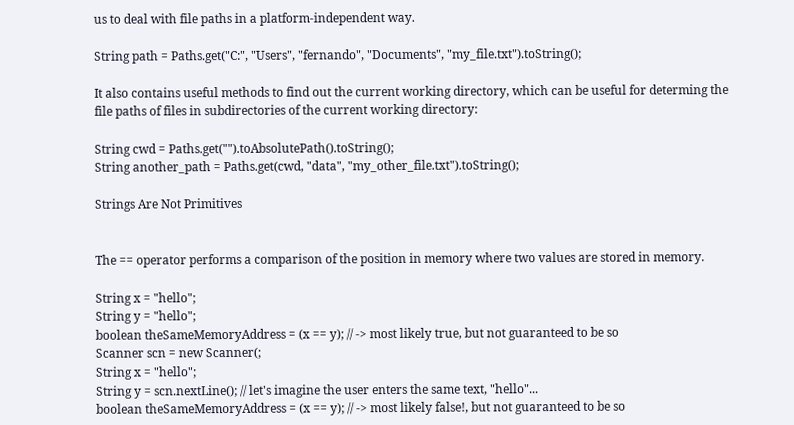us to deal with file paths in a platform-independent way.

String path = Paths.get("C:", "Users", "fernando", "Documents", "my_file.txt").toString();

It also contains useful methods to find out the current working directory, which can be useful for determing the file paths of files in subdirectories of the current working directory:

String cwd = Paths.get("").toAbsolutePath().toString();
String another_path = Paths.get(cwd, "data", "my_other_file.txt").toString();

Strings Are Not Primitives


The == operator performs a comparison of the position in memory where two values are stored in memory.

String x = "hello";
String y = "hello";
boolean theSameMemoryAddress = (x == y); // -> most likely true, but not guaranteed to be so
Scanner scn = new Scanner(;
String x = "hello";
String y = scn.nextLine(); // let's imagine the user enters the same text, "hello"...
boolean theSameMemoryAddress = (x == y); // -> most likely false!, but not guaranteed to be so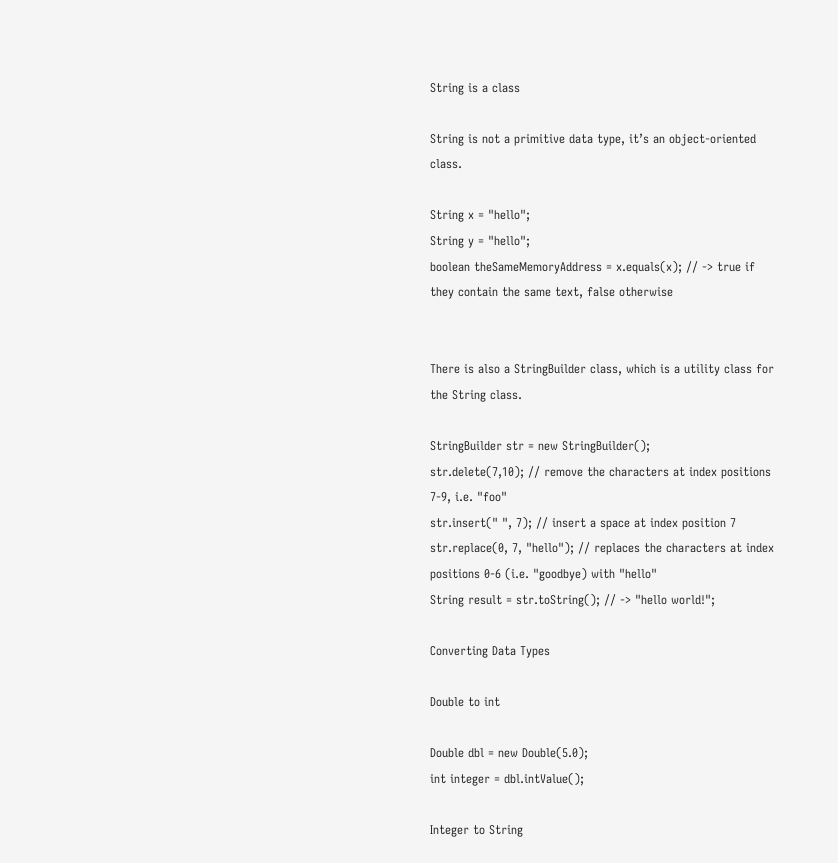String is a class

String is not a primitive data type, it’s an object-oriented class.

String x = "hello";
String y = "hello";
boolean theSameMemoryAddress = x.equals(x); // -> true if they contain the same text, false otherwise


There is also a StringBuilder class, which is a utility class for the String class.

StringBuilder str = new StringBuilder();
str.delete(7,10); // remove the characters at index positions 7-9, i.e. "foo"
str.insert(" ", 7); // insert a space at index position 7
str.replace(0, 7, "hello"); // replaces the characters at index positions 0-6 (i.e. "goodbye) with "hello"
String result = str.toString(); // -> "hello world!";

Converting Data Types

Double to int

Double dbl = new Double(5.0);
int integer = dbl.intValue();

Integer to String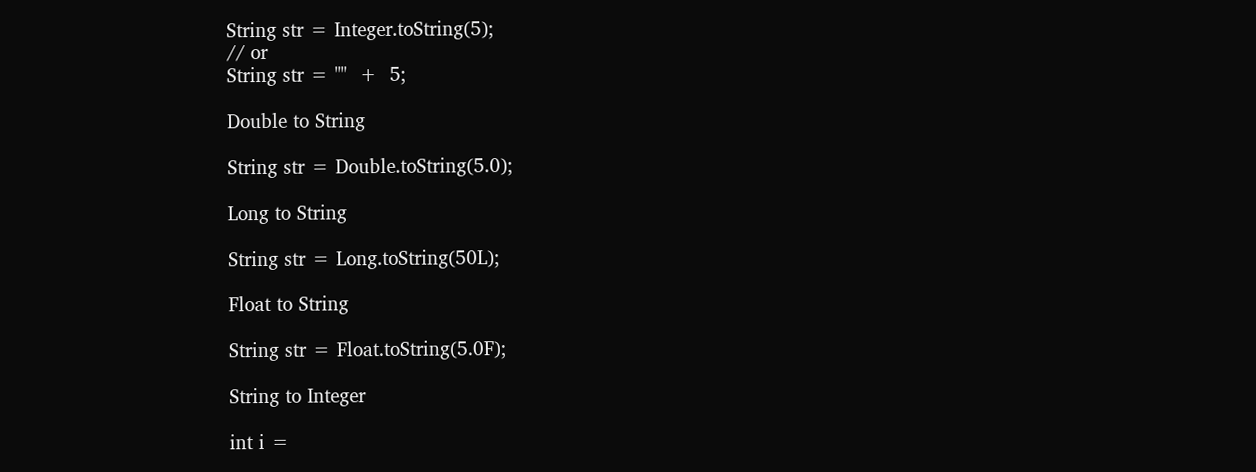String str = Integer.toString(5);
// or
String str = ""  +  5;

Double to String

String str = Double.toString(5.0);

Long to String

String str = Long.toString(50L);

Float to String

String str = Float.toString(5.0F);

String to Integer

int i =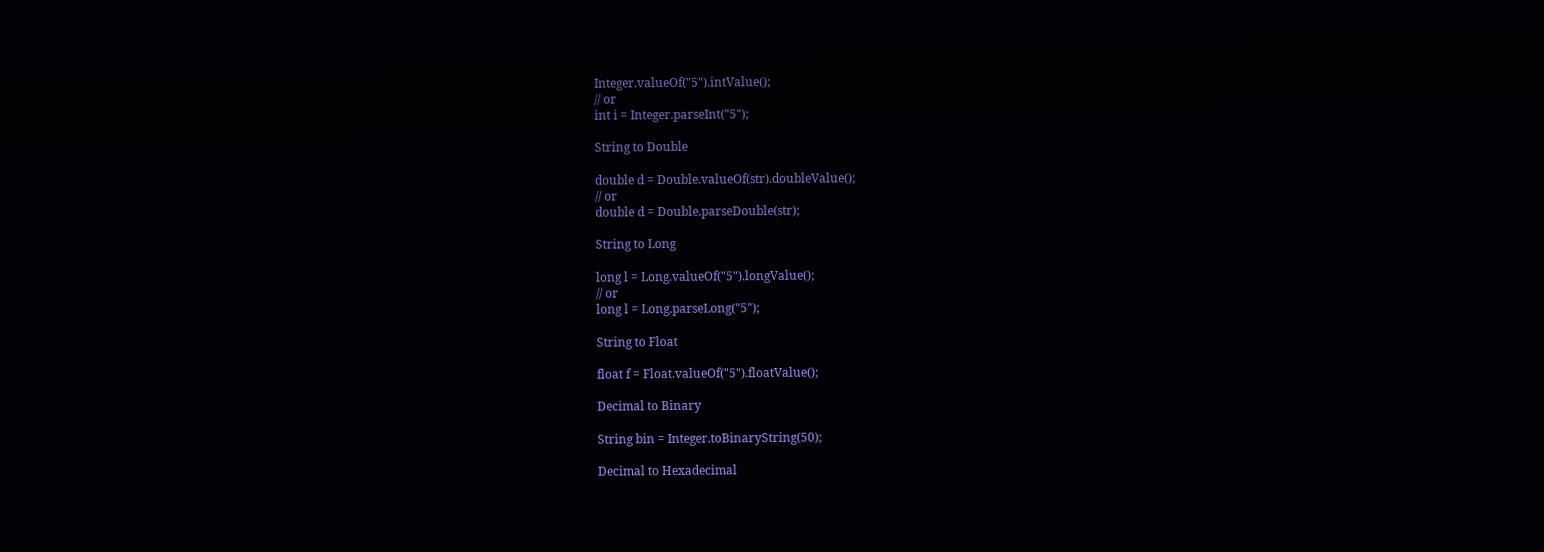Integer.valueOf("5").intValue();
// or
int i = Integer.parseInt("5");

String to Double

double d = Double.valueOf(str).doubleValue();
// or
double d = Double.parseDouble(str);

String to Long

long l = Long.valueOf("5").longValue();
// or
long l = Long.parseLong("5");

String to Float

float f = Float.valueOf("5").floatValue();

Decimal to Binary

String bin = Integer.toBinaryString(50);

Decimal to Hexadecimal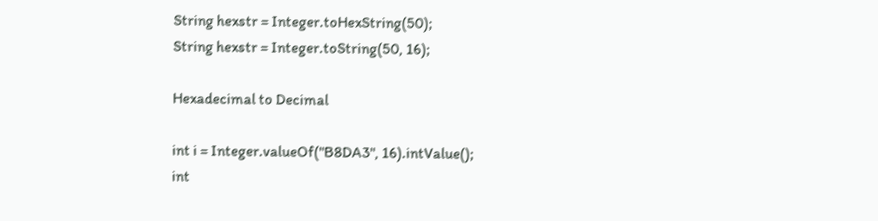String hexstr = Integer.toHexString(50);
String hexstr = Integer.toString(50, 16);

Hexadecimal to Decimal

int i = Integer.valueOf("B8DA3", 16).intValue();
int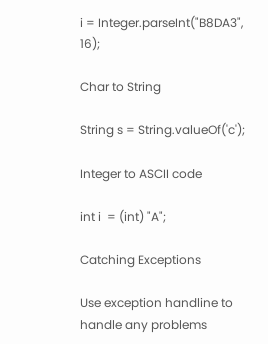i = Integer.parseInt("B8DA3", 16);

Char to String

String s = String.valueOf('c');

Integer to ASCII code

int i  = (int) "A";

Catching Exceptions

Use exception handline to handle any problems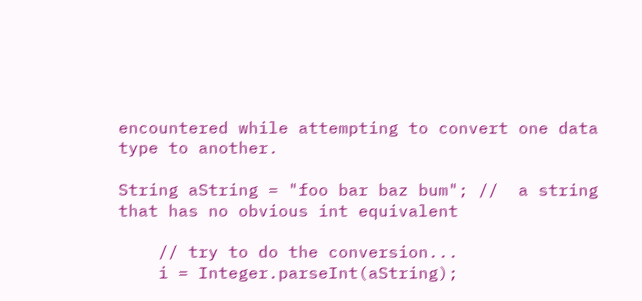encountered while attempting to convert one data type to another.

String aString = "foo bar baz bum"; //  a string that has no obvious int equivalent

    // try to do the conversion...
    i = Integer.parseInt(aString);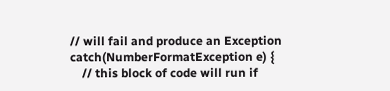// will fail and produce an Exception
catch(NumberFormatException e) {
    // this block of code will run if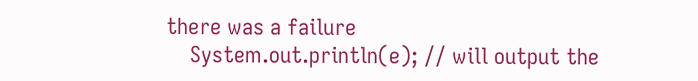there was a failure
    System.out.println(e); // will output the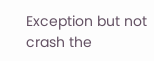Exception but not crash the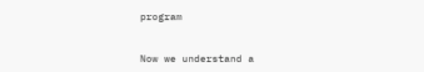program


Now we understand a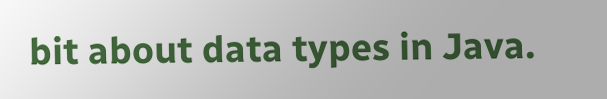bit about data types in Java.